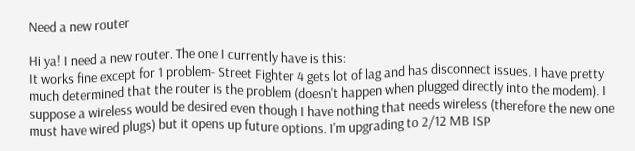Need a new router

Hi ya! I need a new router. The one I currently have is this:
It works fine except for 1 problem- Street Fighter 4 gets lot of lag and has disconnect issues. I have pretty much determined that the router is the problem (doesn't happen when plugged directly into the modem). I suppose a wireless would be desired even though I have nothing that needs wireless (therefore the new one must have wired plugs) but it opens up future options. I'm upgrading to 2/12 MB ISP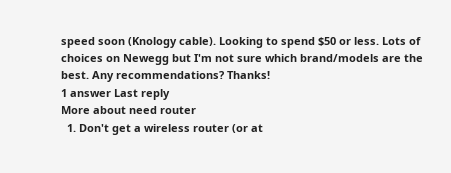speed soon (Knology cable). Looking to spend $50 or less. Lots of choices on Newegg but I'm not sure which brand/models are the best. Any recommendations? Thanks!
1 answer Last reply
More about need router
  1. Don't get a wireless router (or at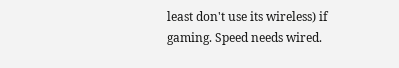least don't use its wireless) if gaming. Speed needs wired.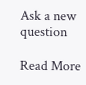Ask a new question

Read More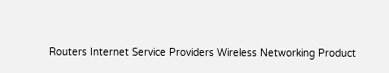Routers Internet Service Providers Wireless Networking Product